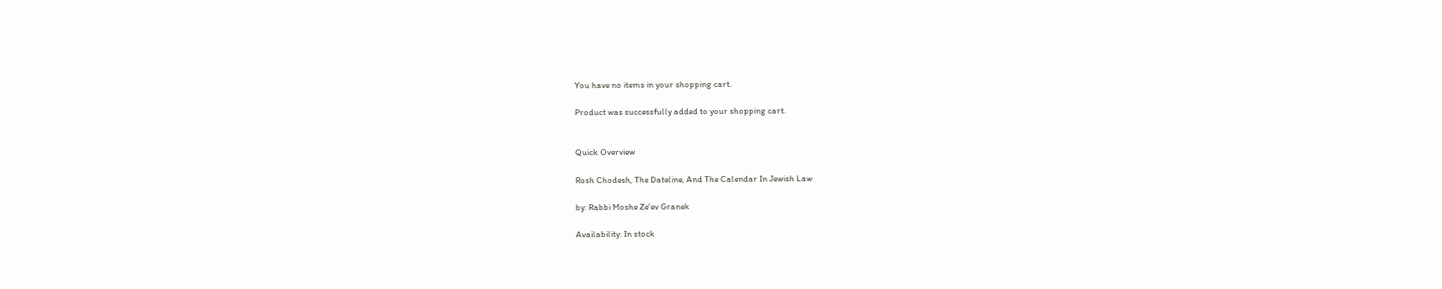You have no items in your shopping cart.

Product was successfully added to your shopping cart.


Quick Overview

Rosh Chodesh, The Dateline, And The Calendar In Jewish Law

by: Rabbi Moshe Ze'ev Granek

Availability: In stock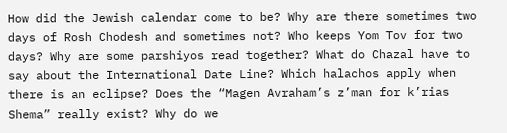How did the Jewish calendar come to be? Why are there sometimes two days of Rosh Chodesh and sometimes not? Who keeps Yom Tov for two days? Why are some parshiyos read together? What do Chazal have to say about the International Date Line? Which halachos apply when there is an eclipse? Does the “Magen Avraham’s z’man for k’rias Shema” really exist? Why do we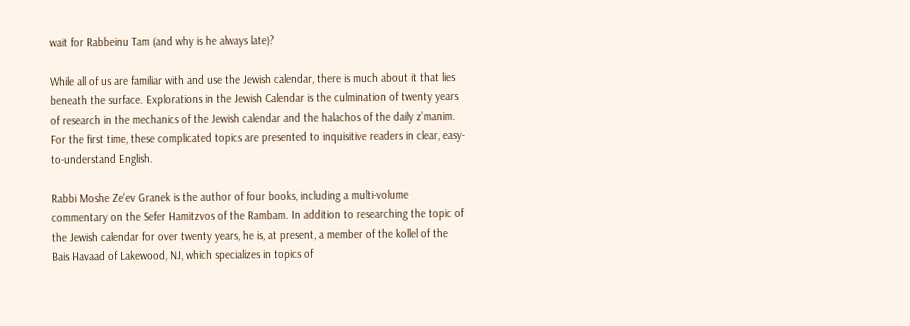wait for Rabbeinu Tam (and why is he always late)?

While all of us are familiar with and use the Jewish calendar, there is much about it that lies beneath the surface. Explorations in the Jewish Calendar is the culmination of twenty years of research in the mechanics of the Jewish calendar and the halachos of the daily z’manim. For the first time, these complicated topics are presented to inquisitive readers in clear, easy-to-understand English.

Rabbi Moshe Ze'ev Granek is the author of four books, including a multi-volume commentary on the Sefer Hamitzvos of the Rambam. In addition to researching the topic of the Jewish calendar for over twenty years, he is, at present, a member of the kollel of the Bais Havaad of Lakewood, NJ, which specializes in topics of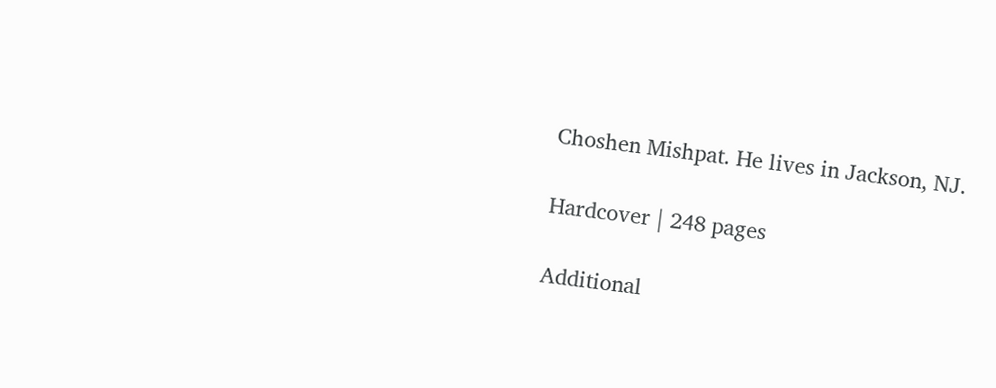Choshen Mishpat. He lives in Jackson, NJ.

Hardcover | 248 pages

Additional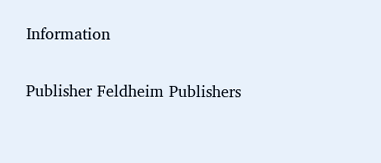Information

Publisher Feldheim Publishers